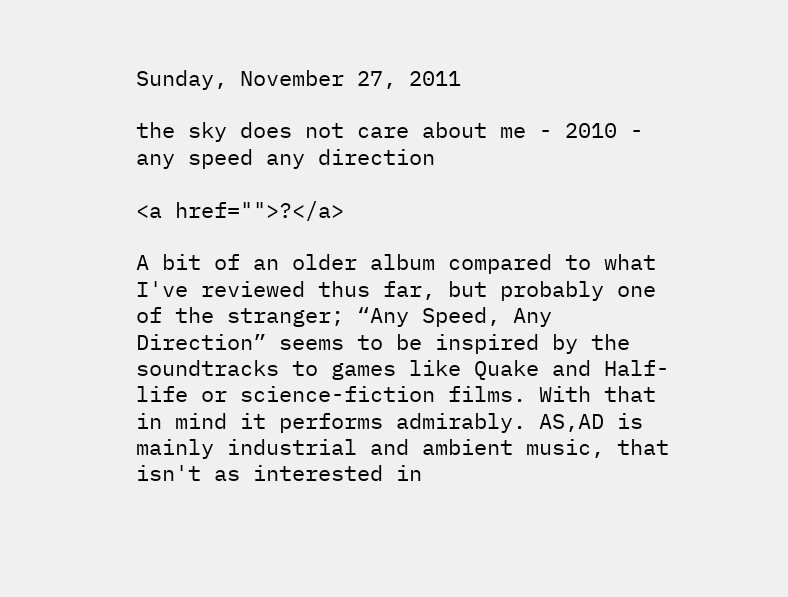Sunday, November 27, 2011

the sky does not care about me - 2010 - any speed any direction

<a href="">?</a>

A bit of an older album compared to what I've reviewed thus far, but probably one of the stranger; “Any Speed, Any Direction” seems to be inspired by the soundtracks to games like Quake and Half-life or science-fiction films. With that in mind it performs admirably. AS,AD is mainly industrial and ambient music, that isn't as interested in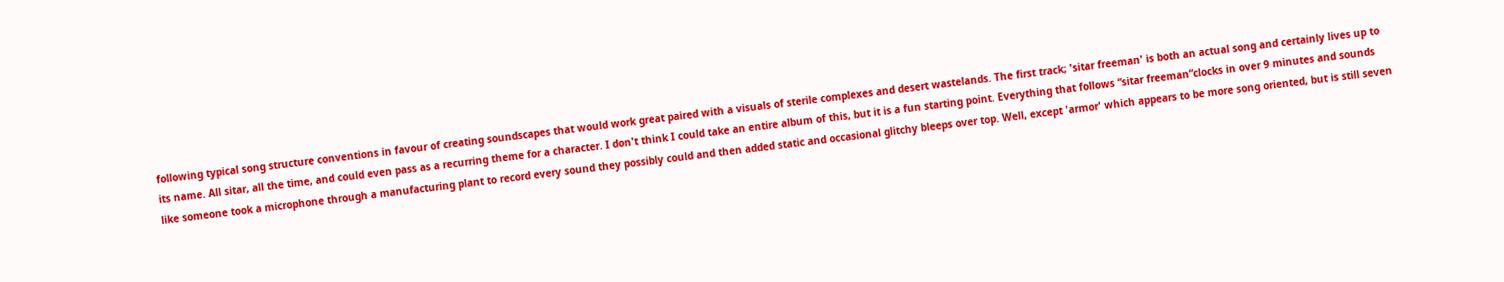following typical song structure conventions in favour of creating soundscapes that would work great paired with a visuals of sterile complexes and desert wastelands. The first track; 'sitar freeman' is both an actual song and certainly lives up to its name. All sitar, all the time, and could even pass as a recurring theme for a character. I don't think I could take an entire album of this, but it is a fun starting point. Everything that follows “sitar freeman”clocks in over 9 minutes and sounds like someone took a microphone through a manufacturing plant to record every sound they possibly could and then added static and occasional glitchy bleeps over top. Well, except 'armor' which appears to be more song oriented, but is still seven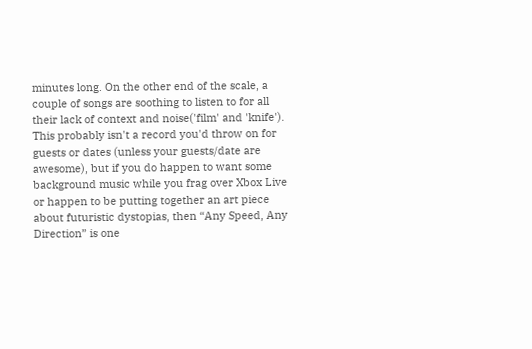minutes long. On the other end of the scale, a couple of songs are soothing to listen to for all their lack of context and noise('film' and 'knife'). This probably isn't a record you'd throw on for guests or dates (unless your guests/date are awesome), but if you do happen to want some background music while you frag over Xbox Live or happen to be putting together an art piece about futuristic dystopias, then “Any Speed, Any Direction” is one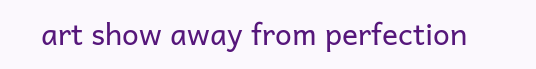art show away from perfection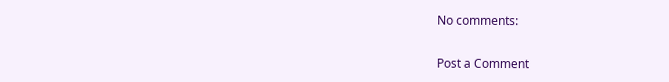No comments:

Post a Comment